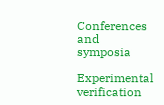Conferences and symposia

Experimental verification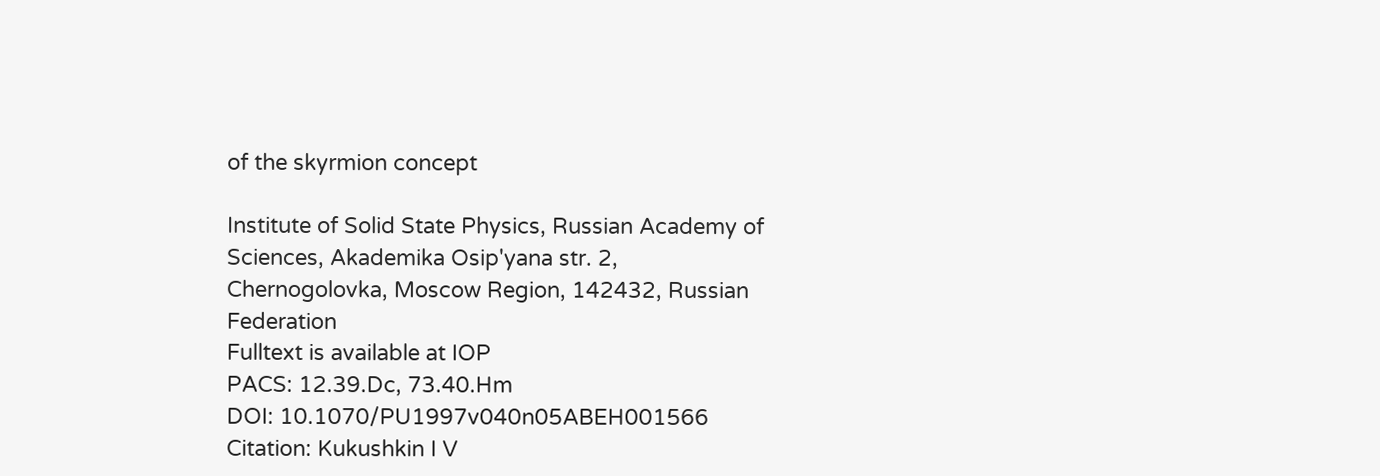of the skyrmion concept

Institute of Solid State Physics, Russian Academy of Sciences, Akademika Osip'yana str. 2, Chernogolovka, Moscow Region, 142432, Russian Federation
Fulltext is available at IOP
PACS: 12.39.Dc, 73.40.Hm
DOI: 10.1070/PU1997v040n05ABEH001566
Citation: Kukushkin I V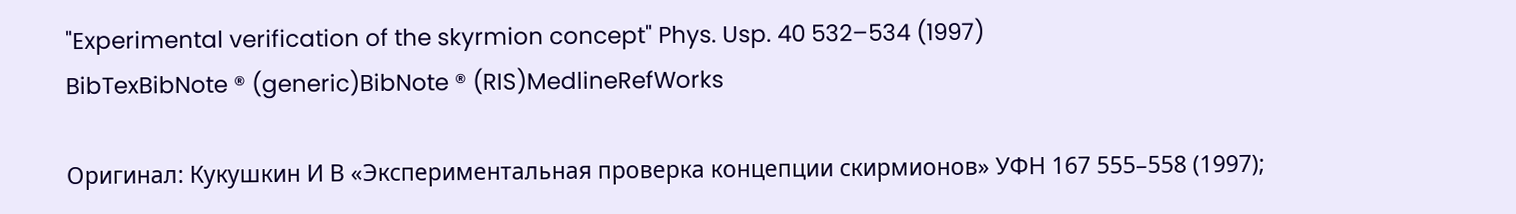"Experimental verification of the skyrmion concept" Phys. Usp. 40 532–534 (1997)
BibTexBibNote ® (generic)BibNote ® (RIS)MedlineRefWorks

Оригинал: Кукушкин И В «Экспериментальная проверка концепции скирмионов» УФН 167 555–558 (1997);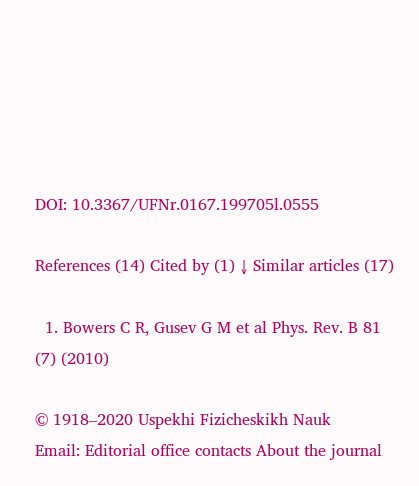DOI: 10.3367/UFNr.0167.199705l.0555

References (14) Cited by (1) ↓ Similar articles (17)

  1. Bowers C R, Gusev G M et al Phys. Rev. B 81 (7) (2010)

© 1918–2020 Uspekhi Fizicheskikh Nauk
Email: Editorial office contacts About the journal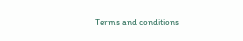Terms and conditions